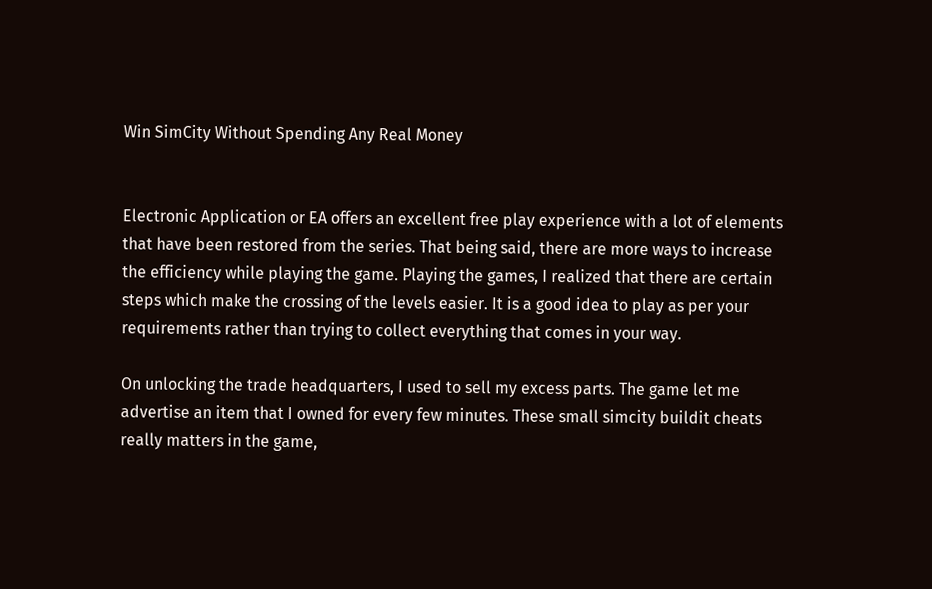Win SimCity Without Spending Any Real Money


Electronic Application or EA offers an excellent free play experience with a lot of elements that have been restored from the series. That being said, there are more ways to increase the efficiency while playing the game. Playing the games, I realized that there are certain steps which make the crossing of the levels easier. It is a good idea to play as per your requirements rather than trying to collect everything that comes in your way.

On unlocking the trade headquarters, I used to sell my excess parts. The game let me advertise an item that I owned for every few minutes. These small simcity buildit cheats really matters in the game,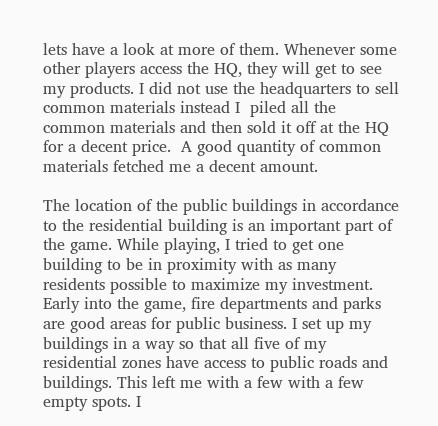lets have a look at more of them. Whenever some other players access the HQ, they will get to see my products. I did not use the headquarters to sell common materials instead I  piled all the common materials and then sold it off at the HQ for a decent price.  A good quantity of common materials fetched me a decent amount.

The location of the public buildings in accordance to the residential building is an important part of the game. While playing, I tried to get one building to be in proximity with as many residents possible to maximize my investment. Early into the game, fire departments and parks are good areas for public business. I set up my buildings in a way so that all five of my residential zones have access to public roads and buildings. This left me with a few with a few empty spots. I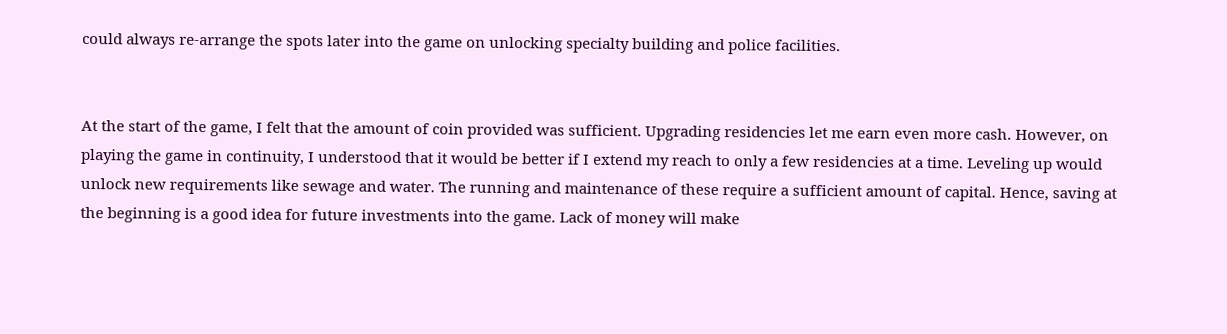could always re-arrange the spots later into the game on unlocking specialty building and police facilities.


At the start of the game, I felt that the amount of coin provided was sufficient. Upgrading residencies let me earn even more cash. However, on playing the game in continuity, I understood that it would be better if I extend my reach to only a few residencies at a time. Leveling up would unlock new requirements like sewage and water. The running and maintenance of these require a sufficient amount of capital. Hence, saving at the beginning is a good idea for future investments into the game. Lack of money will make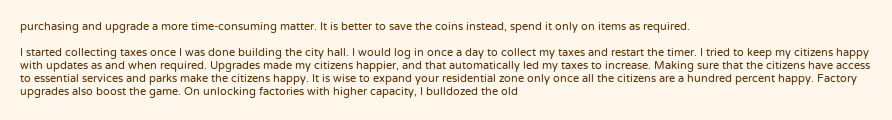purchasing and upgrade a more time-consuming matter. It is better to save the coins instead, spend it only on items as required.

I started collecting taxes once I was done building the city hall. I would log in once a day to collect my taxes and restart the timer. I tried to keep my citizens happy with updates as and when required. Upgrades made my citizens happier, and that automatically led my taxes to increase. Making sure that the citizens have access to essential services and parks make the citizens happy. It is wise to expand your residential zone only once all the citizens are a hundred percent happy. Factory upgrades also boost the game. On unlocking factories with higher capacity, I bulldozed the old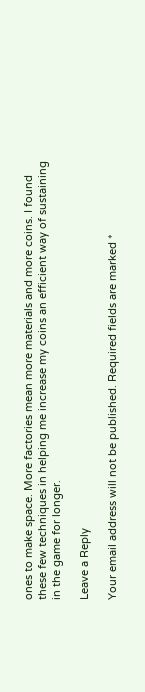ones to make space. More factories mean more materials and more coins. I found these few techniques in helping me increase my coins an efficient way of sustaining in the game for longer.

Leave a Reply

Your email address will not be published. Required fields are marked *